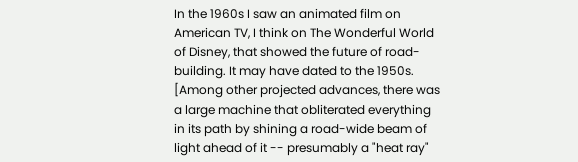In the 1960s I saw an animated film on American TV, I think on The Wonderful World of Disney, that showed the future of road-building. It may have dated to the 1950s. [Among other projected advances, there was a large machine that obliterated everything in its path by shining a road-wide beam of light ahead of it -- presumably a "heat ray"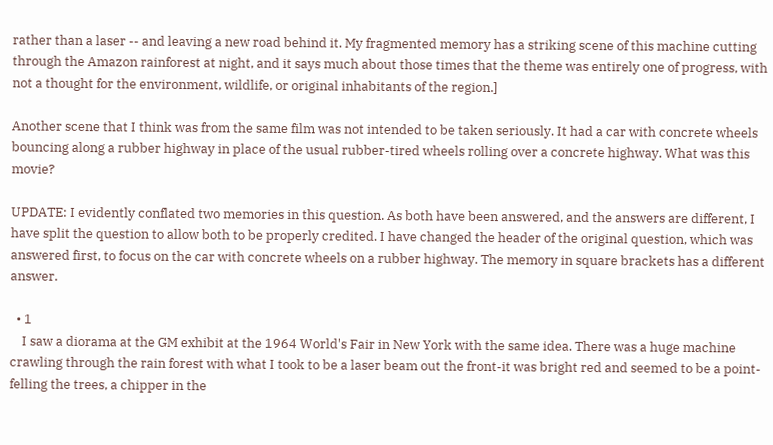rather than a laser -- and leaving a new road behind it. My fragmented memory has a striking scene of this machine cutting through the Amazon rainforest at night, and it says much about those times that the theme was entirely one of progress, with not a thought for the environment, wildlife, or original inhabitants of the region.]

Another scene that I think was from the same film was not intended to be taken seriously. It had a car with concrete wheels bouncing along a rubber highway in place of the usual rubber-tired wheels rolling over a concrete highway. What was this movie?

UPDATE: I evidently conflated two memories in this question. As both have been answered, and the answers are different, I have split the question to allow both to be properly credited. I have changed the header of the original question, which was answered first, to focus on the car with concrete wheels on a rubber highway. The memory in square brackets has a different answer.

  • 1
    I saw a diorama at the GM exhibit at the 1964 World's Fair in New York with the same idea. There was a huge machine crawling through the rain forest with what I took to be a laser beam out the front-it was bright red and seemed to be a point-felling the trees, a chipper in the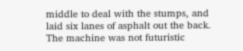middle to deal with the stumps, and laid six lanes of asphalt out the back. The machine was not futuristic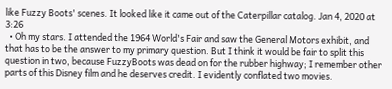like Fuzzy Boots' scenes. It looked like it came out of the Caterpillar catalog. Jan 4, 2020 at 3:26
  • Oh my stars. I attended the 1964 World's Fair and saw the General Motors exhibit, and that has to be the answer to my primary question. But I think it would be fair to split this question in two, because FuzzyBoots was dead on for the rubber highway; I remember other parts of this Disney film and he deserves credit. I evidently conflated two movies.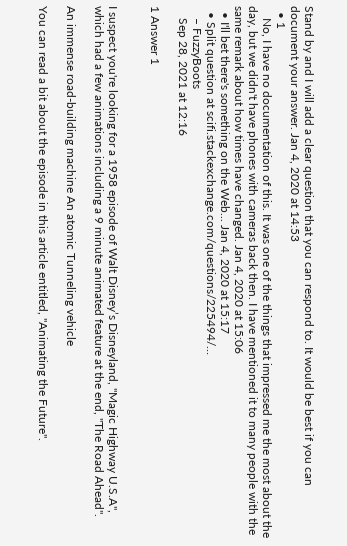Stand by and I will add a clear question that you can respond to. It would be best if you can document your answer. Jan 4, 2020 at 14:53
  • 1
    No, I have no documentation of this. It was one of the things that impressed me the most about the day, but we didn't have phones with cameras back then. I have mentioned it to many people with the same remark about how times have changed. Jan 4, 2020 at 15:06
  • I'll bet there's something on the Web... Jan 4, 2020 at 15:17
  • Split question at scifi.stackexchange.com/questions/225494/…
    – FuzzyBoots
    Sep 28, 2021 at 12:16

1 Answer 1


I suspect you're looking for a 1958 episode of Walt Disney’s Disneyland, "Magic Highway U.S.A", which had a few animations including a 9 minute animated feature at the end, "The Road Ahead".

An immense road-building machine An atomic Tunneling vehicle

You can read a bit about the episode in this article entitled, "Animating the Future".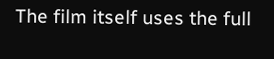The film itself uses the full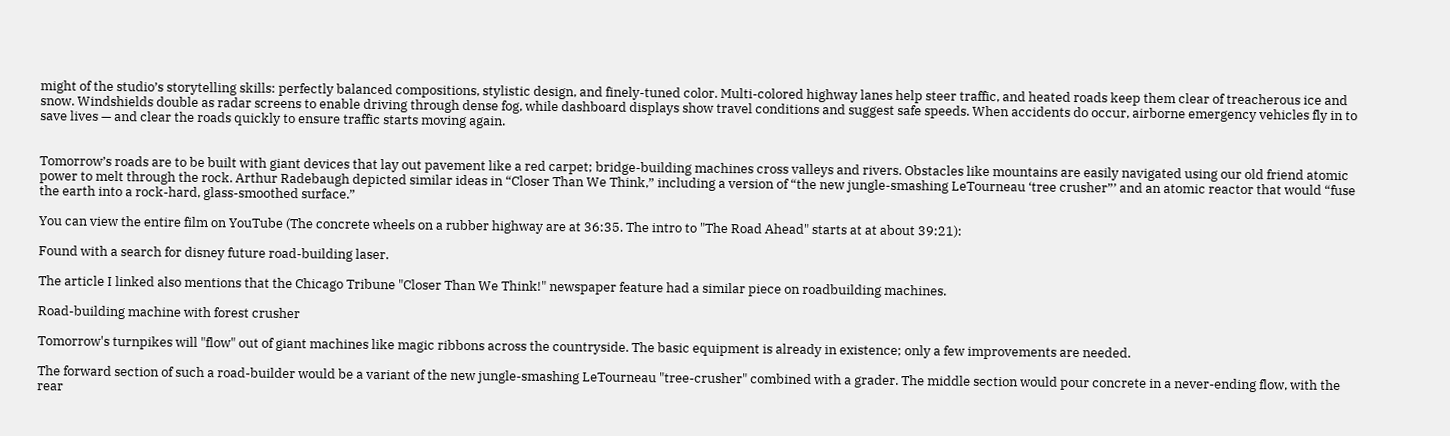might of the studio’s storytelling skills: perfectly balanced compositions, stylistic design, and finely-tuned color. Multi-colored highway lanes help steer traffic, and heated roads keep them clear of treacherous ice and snow. Windshields double as radar screens to enable driving through dense fog, while dashboard displays show travel conditions and suggest safe speeds. When accidents do occur, airborne emergency vehicles fly in to save lives — and clear the roads quickly to ensure traffic starts moving again.


Tomorrow’s roads are to be built with giant devices that lay out pavement like a red carpet; bridge-building machines cross valleys and rivers. Obstacles like mountains are easily navigated using our old friend atomic power to melt through the rock. Arthur Radebaugh depicted similar ideas in “Closer Than We Think,” including a version of “the new jungle-smashing LeTourneau ‘tree crusher”’ and an atomic reactor that would “fuse the earth into a rock-hard, glass-smoothed surface.”

You can view the entire film on YouTube (The concrete wheels on a rubber highway are at 36:35. The intro to "The Road Ahead" starts at at about 39:21):

Found with a search for disney future road-building laser.

The article I linked also mentions that the Chicago Tribune "Closer Than We Think!" newspaper feature had a similar piece on roadbuilding machines.

Road-building machine with forest crusher

Tomorrow's turnpikes will "flow" out of giant machines like magic ribbons across the countryside. The basic equipment is already in existence; only a few improvements are needed.

The forward section of such a road-builder would be a variant of the new jungle-smashing LeTourneau "tree-crusher" combined with a grader. The middle section would pour concrete in a never-ending flow, with the rear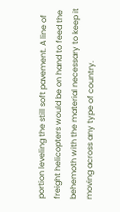portion leveling the still soft pavement. A line of freight helicopters would be on hand to feed the behemoth with the material necessary to keep it moving across any type of country.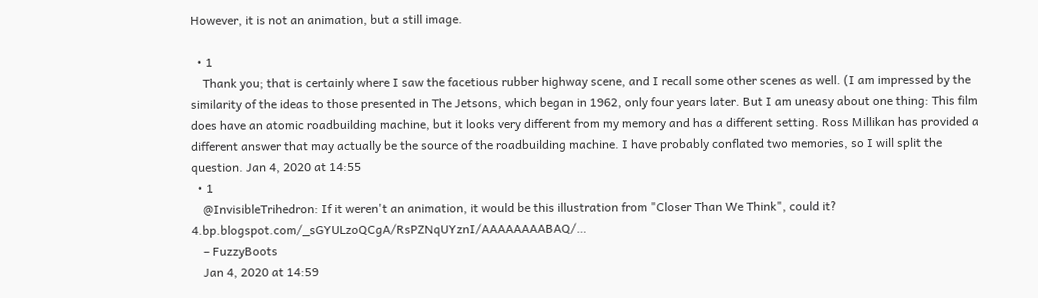However, it is not an animation, but a still image.

  • 1
    Thank you; that is certainly where I saw the facetious rubber highway scene, and I recall some other scenes as well. (I am impressed by the similarity of the ideas to those presented in The Jetsons, which began in 1962, only four years later. But I am uneasy about one thing: This film does have an atomic roadbuilding machine, but it looks very different from my memory and has a different setting. Ross Millikan has provided a different answer that may actually be the source of the roadbuilding machine. I have probably conflated two memories, so I will split the question. Jan 4, 2020 at 14:55
  • 1
    @InvisibleTrihedron: If it weren't an animation, it would be this illustration from "Closer Than We Think", could it? 4.bp.blogspot.com/_sGYULzoQCgA/RsPZNqUYznI/AAAAAAAABAQ/…
    – FuzzyBoots
    Jan 4, 2020 at 14:59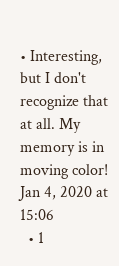• Interesting, but I don't recognize that at all. My memory is in moving color! Jan 4, 2020 at 15:06
  • 1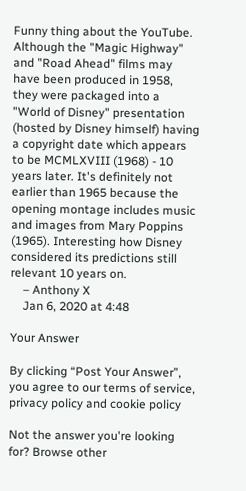Funny thing about the YouTube. Although the "Magic Highway" and "Road Ahead" films may have been produced in 1958, they were packaged into a "World of Disney" presentation (hosted by Disney himself) having a copyright date which appears to be MCMLXVIII (1968) - 10 years later. It's definitely not earlier than 1965 because the opening montage includes music and images from Mary Poppins (1965). Interesting how Disney considered its predictions still relevant 10 years on.
    – Anthony X
    Jan 6, 2020 at 4:48

Your Answer

By clicking “Post Your Answer”, you agree to our terms of service, privacy policy and cookie policy

Not the answer you're looking for? Browse other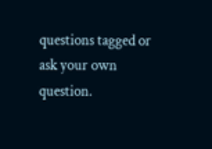questions tagged or ask your own question.